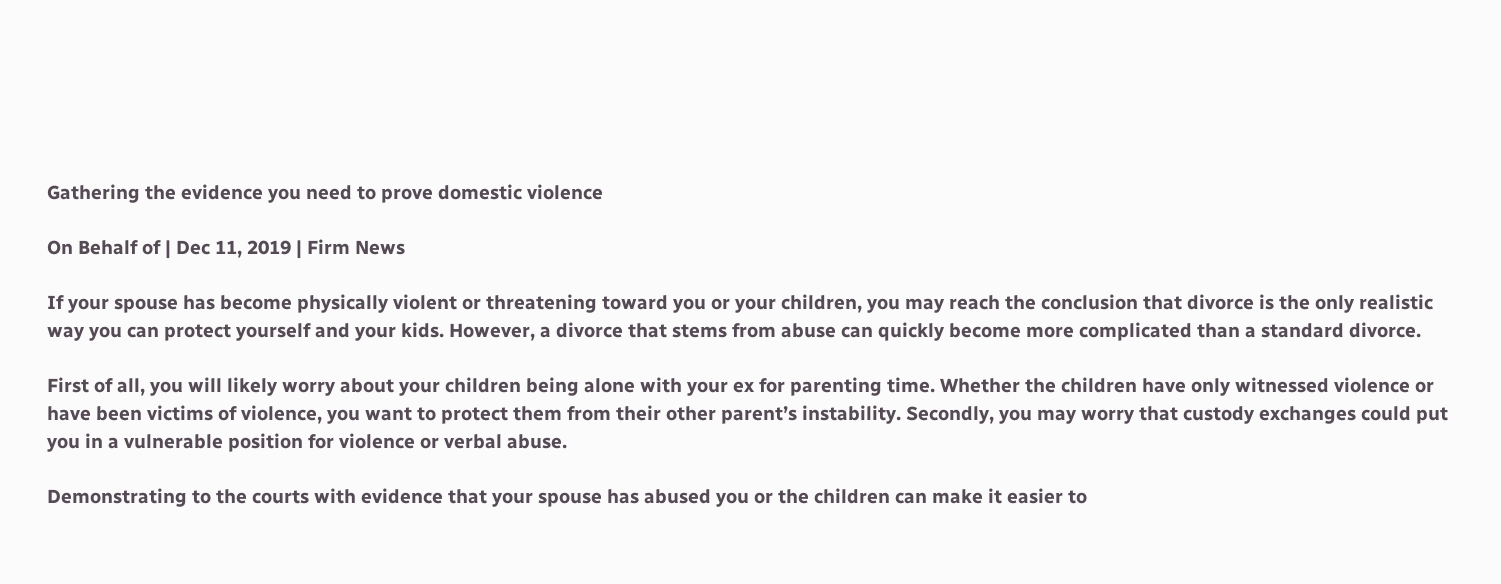Gathering the evidence you need to prove domestic violence

On Behalf of | Dec 11, 2019 | Firm News

If your spouse has become physically violent or threatening toward you or your children, you may reach the conclusion that divorce is the only realistic way you can protect yourself and your kids. However, a divorce that stems from abuse can quickly become more complicated than a standard divorce.

First of all, you will likely worry about your children being alone with your ex for parenting time. Whether the children have only witnessed violence or have been victims of violence, you want to protect them from their other parent’s instability. Secondly, you may worry that custody exchanges could put you in a vulnerable position for violence or verbal abuse.

Demonstrating to the courts with evidence that your spouse has abused you or the children can make it easier to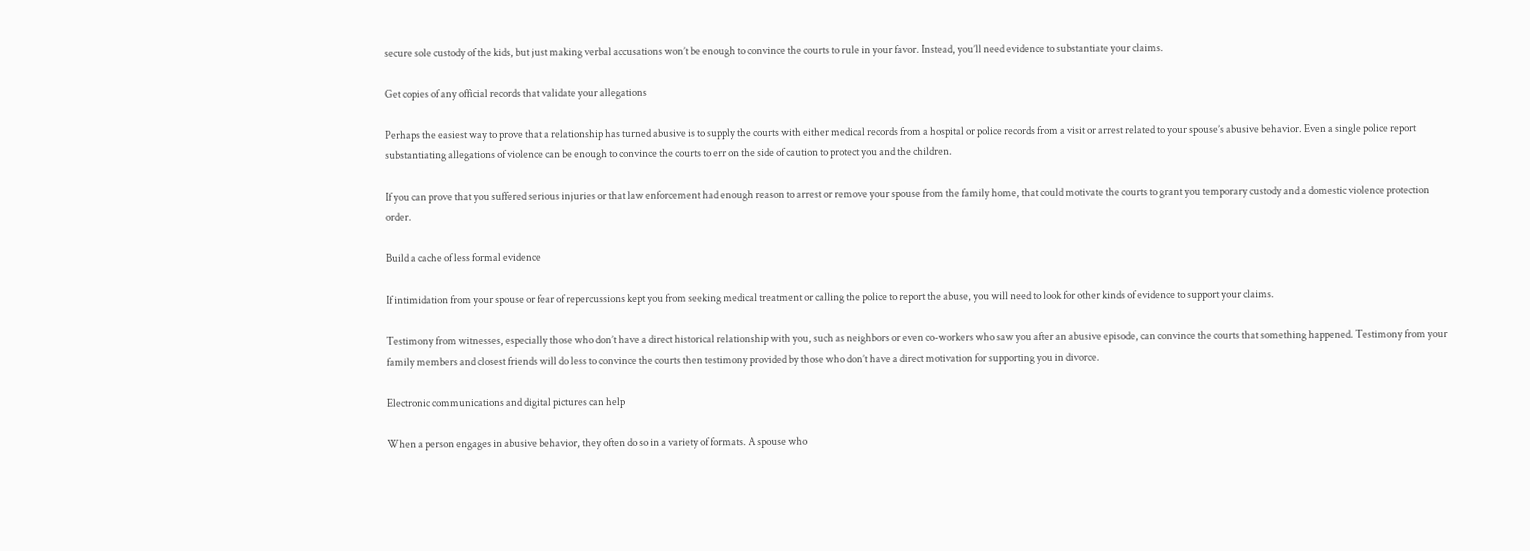secure sole custody of the kids, but just making verbal accusations won’t be enough to convince the courts to rule in your favor. Instead, you’ll need evidence to substantiate your claims.

Get copies of any official records that validate your allegations

Perhaps the easiest way to prove that a relationship has turned abusive is to supply the courts with either medical records from a hospital or police records from a visit or arrest related to your spouse’s abusive behavior. Even a single police report substantiating allegations of violence can be enough to convince the courts to err on the side of caution to protect you and the children.

If you can prove that you suffered serious injuries or that law enforcement had enough reason to arrest or remove your spouse from the family home, that could motivate the courts to grant you temporary custody and a domestic violence protection order.

Build a cache of less formal evidence

If intimidation from your spouse or fear of repercussions kept you from seeking medical treatment or calling the police to report the abuse, you will need to look for other kinds of evidence to support your claims.

Testimony from witnesses, especially those who don’t have a direct historical relationship with you, such as neighbors or even co-workers who saw you after an abusive episode, can convince the courts that something happened. Testimony from your family members and closest friends will do less to convince the courts then testimony provided by those who don’t have a direct motivation for supporting you in divorce.

Electronic communications and digital pictures can help

When a person engages in abusive behavior, they often do so in a variety of formats. A spouse who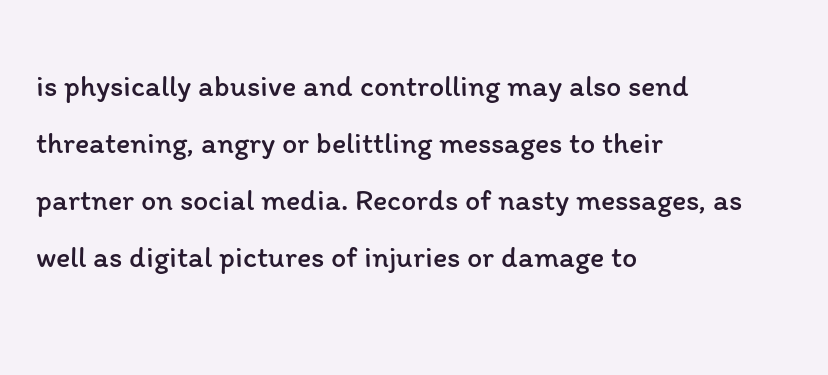is physically abusive and controlling may also send threatening, angry or belittling messages to their partner on social media. Records of nasty messages, as well as digital pictures of injuries or damage to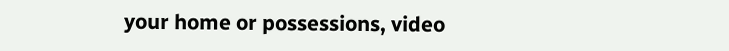your home or possessions, video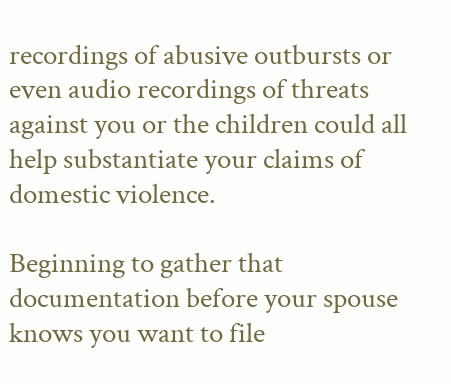recordings of abusive outbursts or even audio recordings of threats against you or the children could all help substantiate your claims of domestic violence.

Beginning to gather that documentation before your spouse knows you want to file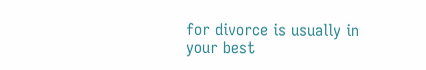for divorce is usually in your best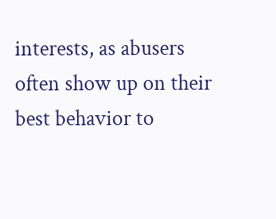interests, as abusers often show up on their best behavior to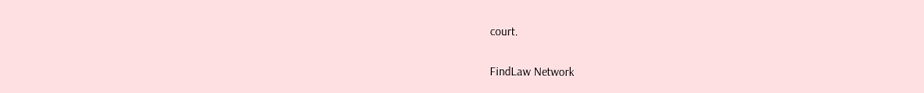court.

FindLaw Network